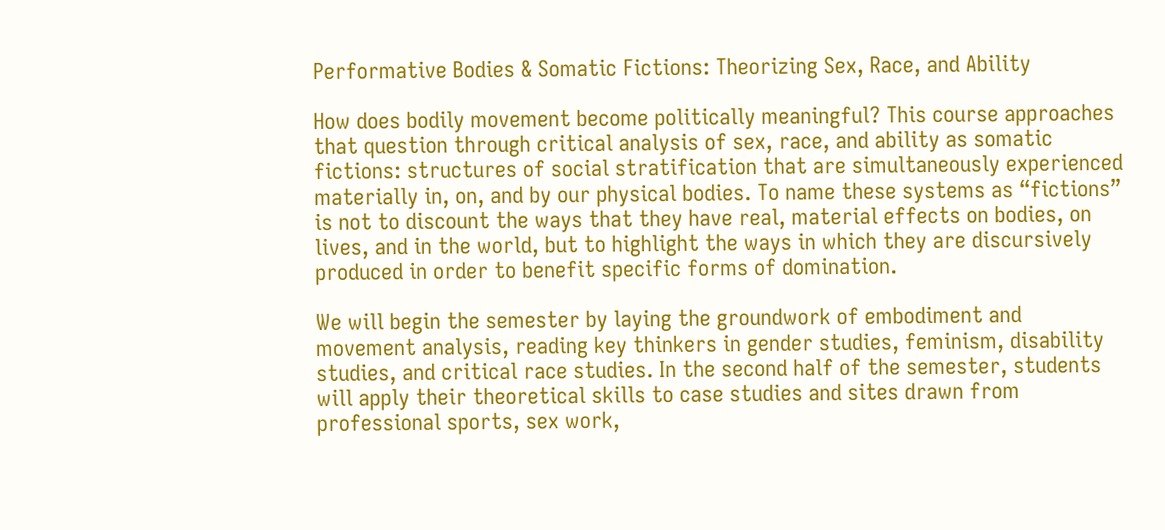Performative Bodies & Somatic Fictions: Theorizing Sex, Race, and Ability

How does bodily movement become politically meaningful? This course approaches that question through critical analysis of sex, race, and ability as somatic fictions: structures of social stratification that are simultaneously experienced materially in, on, and by our physical bodies. To name these systems as “fictions” is not to discount the ways that they have real, material effects on bodies, on lives, and in the world, but to highlight the ways in which they are discursively produced in order to benefit specific forms of domination.

We will begin the semester by laying the groundwork of embodiment and movement analysis, reading key thinkers in gender studies, feminism, disability studies, and critical race studies. In the second half of the semester, students will apply their theoretical skills to case studies and sites drawn from professional sports, sex work,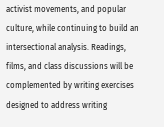activist movements, and popular culture, while continuing to build an intersectional analysis. Readings, films, and class discussions will be complemented by writing exercises designed to address writing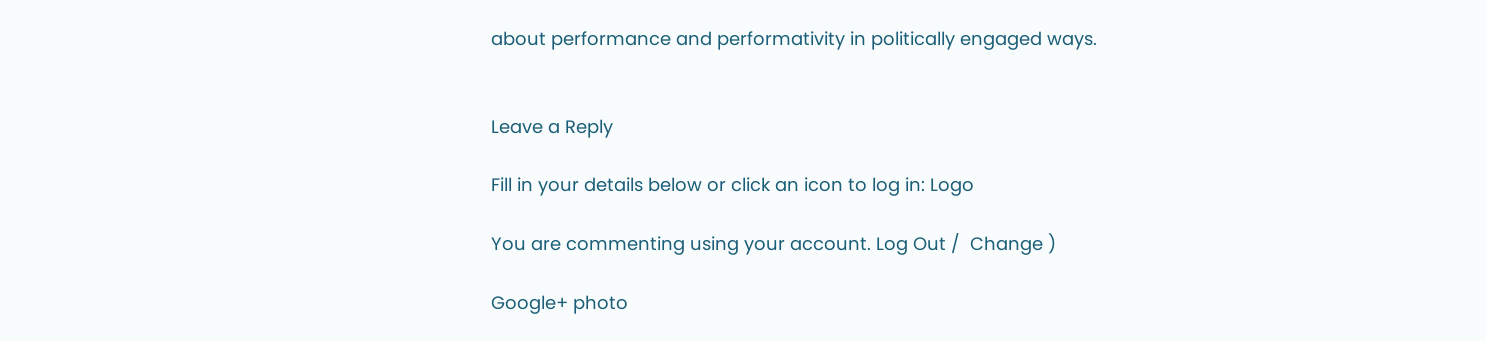about performance and performativity in politically engaged ways.


Leave a Reply

Fill in your details below or click an icon to log in: Logo

You are commenting using your account. Log Out /  Change )

Google+ photo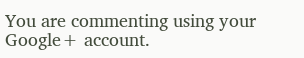You are commenting using your Google+ account.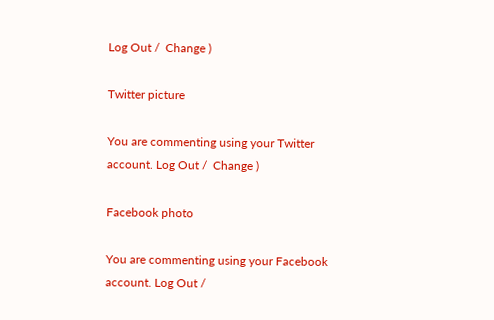Log Out /  Change )

Twitter picture

You are commenting using your Twitter account. Log Out /  Change )

Facebook photo

You are commenting using your Facebook account. Log Out /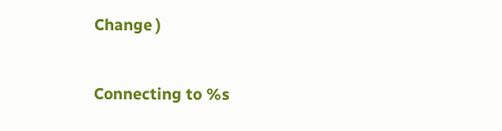Change )


Connecting to %s